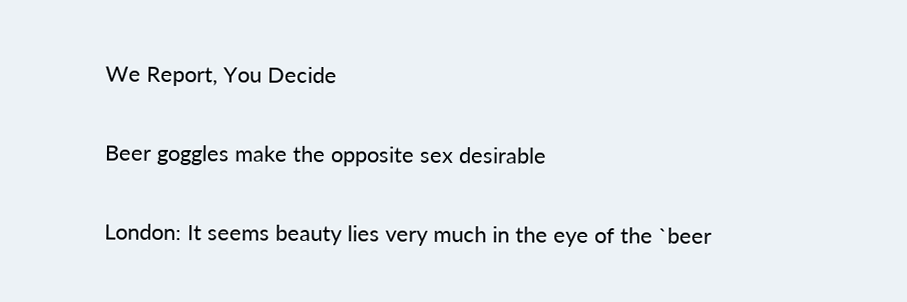We Report, You Decide

Beer goggles make the opposite sex desirable

London: It seems beauty lies very much in the eye of the `beer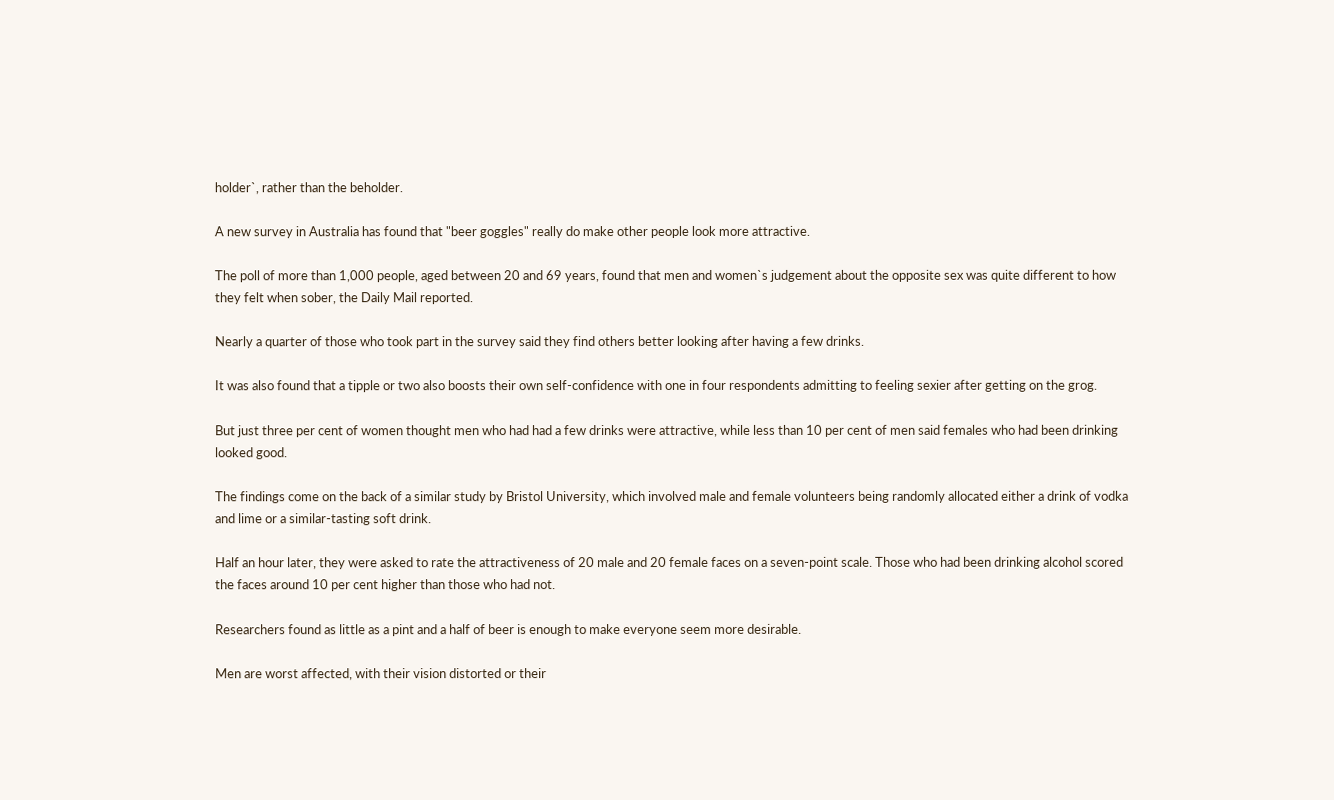holder`, rather than the beholder.

A new survey in Australia has found that "beer goggles" really do make other people look more attractive.

The poll of more than 1,000 people, aged between 20 and 69 years, found that men and women`s judgement about the opposite sex was quite different to how they felt when sober, the Daily Mail reported.

Nearly a quarter of those who took part in the survey said they find others better looking after having a few drinks.

It was also found that a tipple or two also boosts their own self-confidence with one in four respondents admitting to feeling sexier after getting on the grog.

But just three per cent of women thought men who had had a few drinks were attractive, while less than 10 per cent of men said females who had been drinking looked good.

The findings come on the back of a similar study by Bristol University, which involved male and female volunteers being randomly allocated either a drink of vodka and lime or a similar-tasting soft drink.

Half an hour later, they were asked to rate the attractiveness of 20 male and 20 female faces on a seven-point scale. Those who had been drinking alcohol scored the faces around 10 per cent higher than those who had not.

Researchers found as little as a pint and a half of beer is enough to make everyone seem more desirable.

Men are worst affected, with their vision distorted or their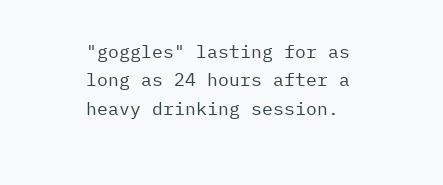"goggles" lasting for as long as 24 hours after a heavy drinking session.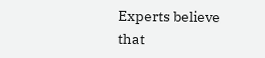Experts believe that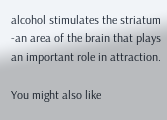alcohol stimulates the striatum -an area of the brain that plays an important role in attraction.

You might also like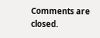Comments are closed.